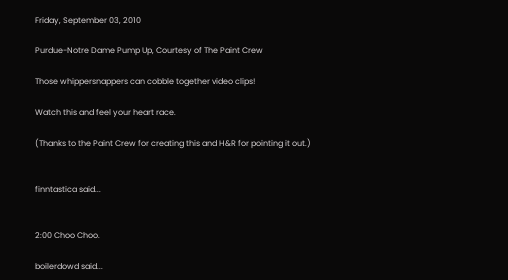Friday, September 03, 2010

Purdue-Notre Dame Pump Up, Courtesy of The Paint Crew

Those whippersnappers can cobble together video clips!

Watch this and feel your heart race.

(Thanks to the Paint Crew for creating this and H&R for pointing it out.)


finntastica said...


2:00 Choo Choo.

boilerdowd said...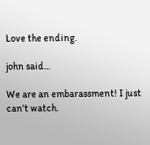Love the ending.

john said...

We are an embarassment! I just can't watch.